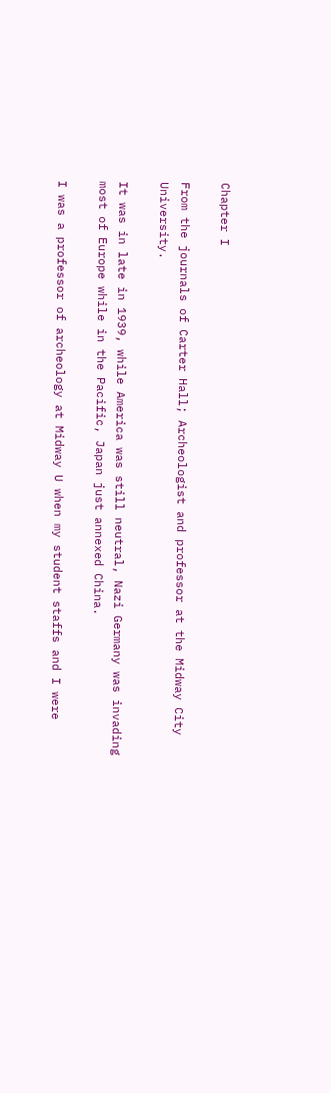Chapter I

From the journals of Carter Hall; Archeologist and professor at the Midway City University.

It was in late in 1939, while America was still neutral, Nazi Germany was invading most of Europe while in the Pacific, Japan just annexed China.

I was a professor of archeology at Midway U when my student staffs and I were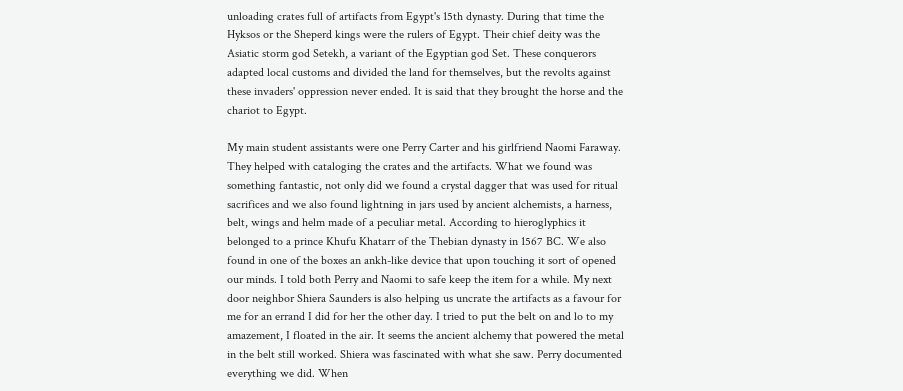unloading crates full of artifacts from Egypt's 15th dynasty. During that time the Hyksos or the Sheperd kings were the rulers of Egypt. Their chief deity was the Asiatic storm god Setekh, a variant of the Egyptian god Set. These conquerors adapted local customs and divided the land for themselves, but the revolts against these invaders' oppression never ended. It is said that they brought the horse and the chariot to Egypt.

My main student assistants were one Perry Carter and his girlfriend Naomi Faraway. They helped with cataloging the crates and the artifacts. What we found was something fantastic, not only did we found a crystal dagger that was used for ritual sacrifices and we also found lightning in jars used by ancient alchemists, a harness, belt, wings and helm made of a peculiar metal. According to hieroglyphics it belonged to a prince Khufu Khatarr of the Thebian dynasty in 1567 BC. We also found in one of the boxes an ankh-like device that upon touching it sort of opened our minds. I told both Perry and Naomi to safe keep the item for a while. My next door neighbor Shiera Saunders is also helping us uncrate the artifacts as a favour for me for an errand I did for her the other day. I tried to put the belt on and lo to my amazement, I floated in the air. It seems the ancient alchemy that powered the metal in the belt still worked. Shiera was fascinated with what she saw. Perry documented everything we did. When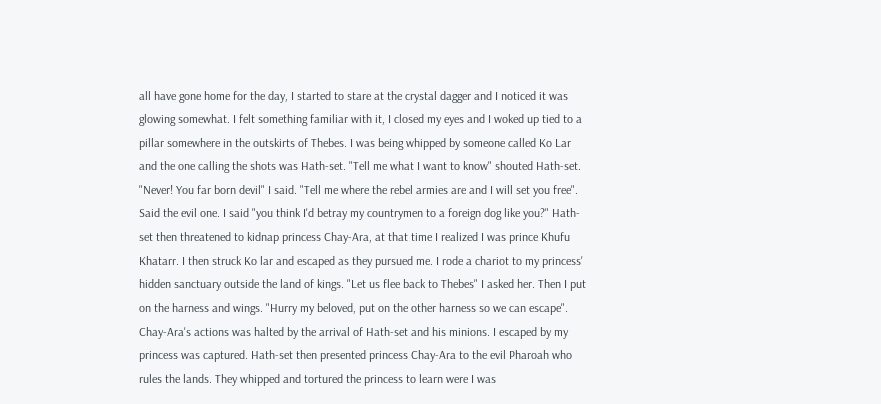all have gone home for the day, I started to stare at the crystal dagger and I noticed it was glowing somewhat. I felt something familiar with it, I closed my eyes and I woked up tied to a pillar somewhere in the outskirts of Thebes. I was being whipped by someone called Ko Lar and the one calling the shots was Hath-set. "Tell me what I want to know" shouted Hath-set. "Never! You far born devil" I said. "Tell me where the rebel armies are and I will set you free". Said the evil one. I said "you think I'd betray my countrymen to a foreign dog like you?" Hath-set then threatened to kidnap princess Chay-Ara, at that time I realized I was prince Khufu Khatarr. I then struck Ko lar and escaped as they pursued me. I rode a chariot to my princess' hidden sanctuary outside the land of kings. "Let us flee back to Thebes" I asked her. Then I put on the harness and wings. "Hurry my beloved, put on the other harness so we can escape". Chay-Ara's actions was halted by the arrival of Hath-set and his minions. I escaped by my princess was captured. Hath-set then presented princess Chay-Ara to the evil Pharoah who rules the lands. They whipped and tortured the princess to learn were I was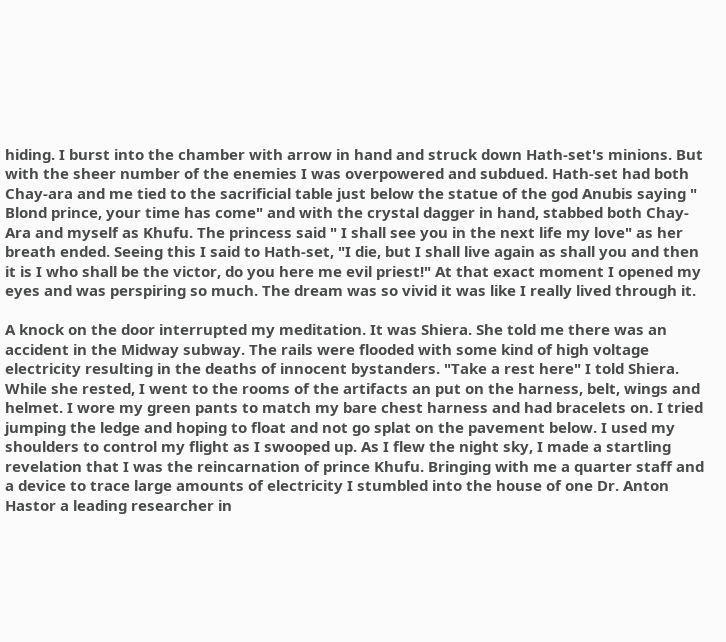hiding. I burst into the chamber with arrow in hand and struck down Hath-set's minions. But with the sheer number of the enemies I was overpowered and subdued. Hath-set had both Chay-ara and me tied to the sacrificial table just below the statue of the god Anubis saying " Blond prince, your time has come" and with the crystal dagger in hand, stabbed both Chay-Ara and myself as Khufu. The princess said " I shall see you in the next life my love" as her breath ended. Seeing this I said to Hath-set, "I die, but I shall live again as shall you and then it is I who shall be the victor, do you here me evil priest!" At that exact moment I opened my eyes and was perspiring so much. The dream was so vivid it was like I really lived through it.

A knock on the door interrupted my meditation. It was Shiera. She told me there was an accident in the Midway subway. The rails were flooded with some kind of high voltage electricity resulting in the deaths of innocent bystanders. "Take a rest here" I told Shiera. While she rested, I went to the rooms of the artifacts an put on the harness, belt, wings and helmet. I wore my green pants to match my bare chest harness and had bracelets on. I tried jumping the ledge and hoping to float and not go splat on the pavement below. I used my shoulders to control my flight as I swooped up. As I flew the night sky, I made a startling revelation that I was the reincarnation of prince Khufu. Bringing with me a quarter staff and a device to trace large amounts of electricity I stumbled into the house of one Dr. Anton Hastor a leading researcher in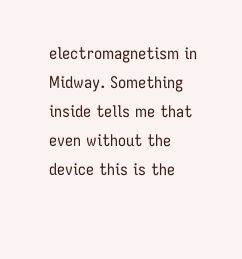electromagnetism in Midway. Something inside tells me that even without the device this is the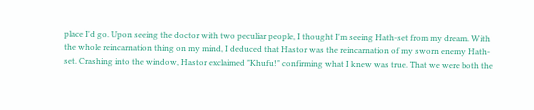place I'd go. Upon seeing the doctor with two peculiar people, I thought I'm seeing Hath-set from my dream. With the whole reincarnation thing on my mind, I deduced that Hastor was the reincarnation of my sworn enemy Hath-set. Crashing into the window, Hastor exclaimed "Khufu!" confirming what I knew was true. That we were both the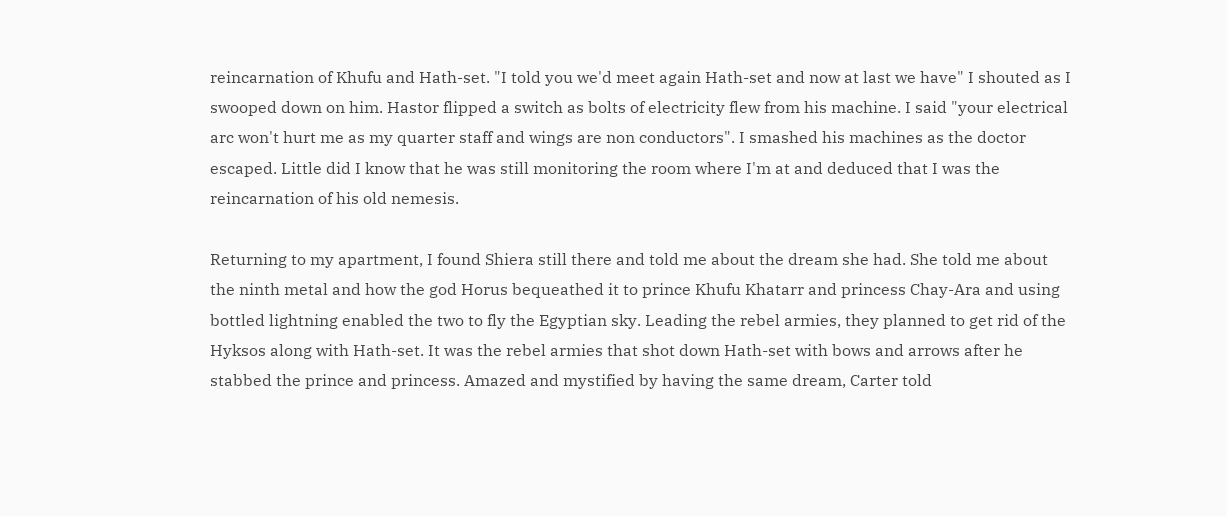reincarnation of Khufu and Hath-set. "I told you we'd meet again Hath-set and now at last we have" I shouted as I swooped down on him. Hastor flipped a switch as bolts of electricity flew from his machine. I said "your electrical arc won't hurt me as my quarter staff and wings are non conductors". I smashed his machines as the doctor escaped. Little did I know that he was still monitoring the room where I'm at and deduced that I was the reincarnation of his old nemesis.

Returning to my apartment, I found Shiera still there and told me about the dream she had. She told me about the ninth metal and how the god Horus bequeathed it to prince Khufu Khatarr and princess Chay-Ara and using bottled lightning enabled the two to fly the Egyptian sky. Leading the rebel armies, they planned to get rid of the Hyksos along with Hath-set. It was the rebel armies that shot down Hath-set with bows and arrows after he stabbed the prince and princess. Amazed and mystified by having the same dream, Carter told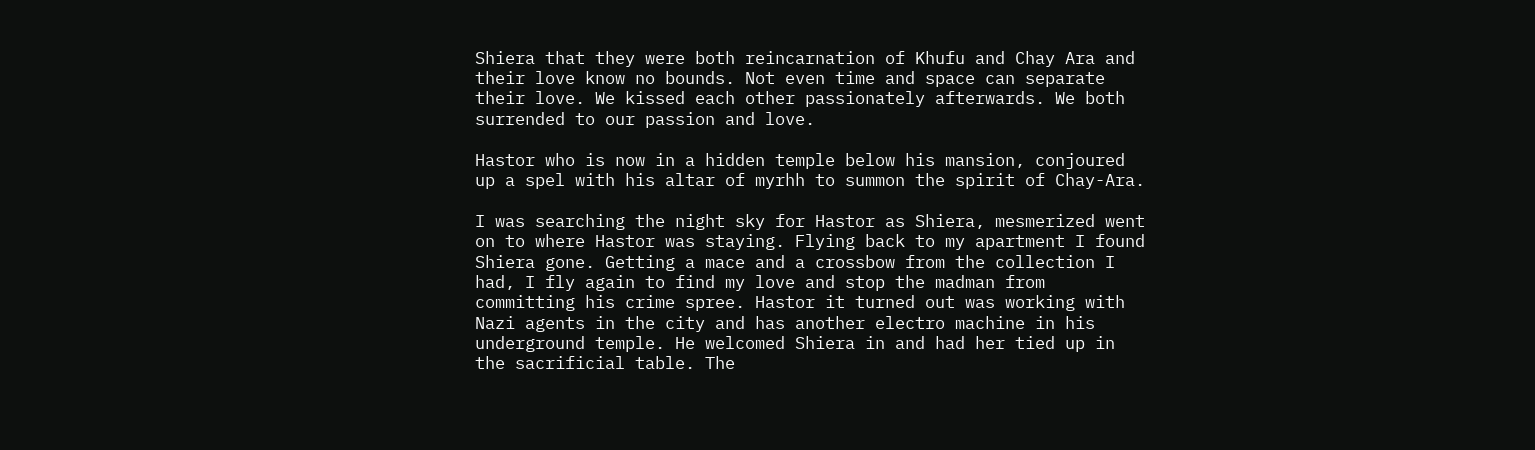Shiera that they were both reincarnation of Khufu and Chay Ara and their love know no bounds. Not even time and space can separate their love. We kissed each other passionately afterwards. We both surrended to our passion and love.

Hastor who is now in a hidden temple below his mansion, conjoured up a spel with his altar of myrhh to summon the spirit of Chay-Ara.

I was searching the night sky for Hastor as Shiera, mesmerized went on to where Hastor was staying. Flying back to my apartment I found Shiera gone. Getting a mace and a crossbow from the collection I had, I fly again to find my love and stop the madman from committing his crime spree. Hastor it turned out was working with Nazi agents in the city and has another electro machine in his underground temple. He welcomed Shiera in and had her tied up in the sacrificial table. The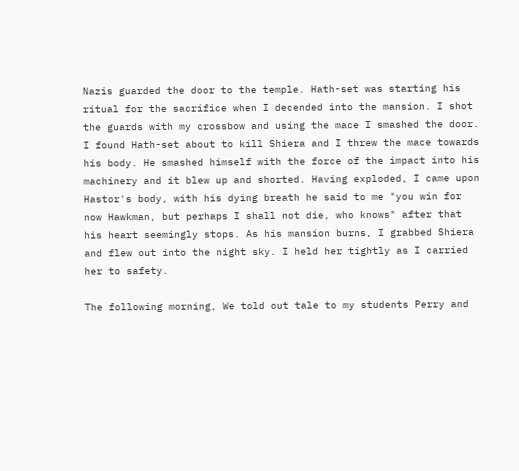Nazis guarded the door to the temple. Hath-set was starting his ritual for the sacrifice when I decended into the mansion. I shot the guards with my crossbow and using the mace I smashed the door. I found Hath-set about to kill Shiera and I threw the mace towards his body. He smashed himself with the force of the impact into his machinery and it blew up and shorted. Having exploded, I came upon Hastor's body, with his dying breath he said to me "you win for now Hawkman, but perhaps I shall not die, who knows" after that his heart seemingly stops. As his mansion burns, I grabbed Shiera and flew out into the night sky. I held her tightly as I carried her to safety.

The following morning, We told out tale to my students Perry and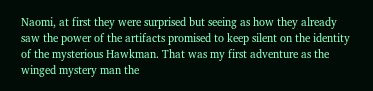Naomi, at first they were surprised but seeing as how they already saw the power of the artifacts promised to keep silent on the identity of the mysterious Hawkman. That was my first adventure as the winged mystery man the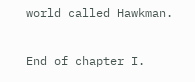world called Hawkman.

End of chapter I.